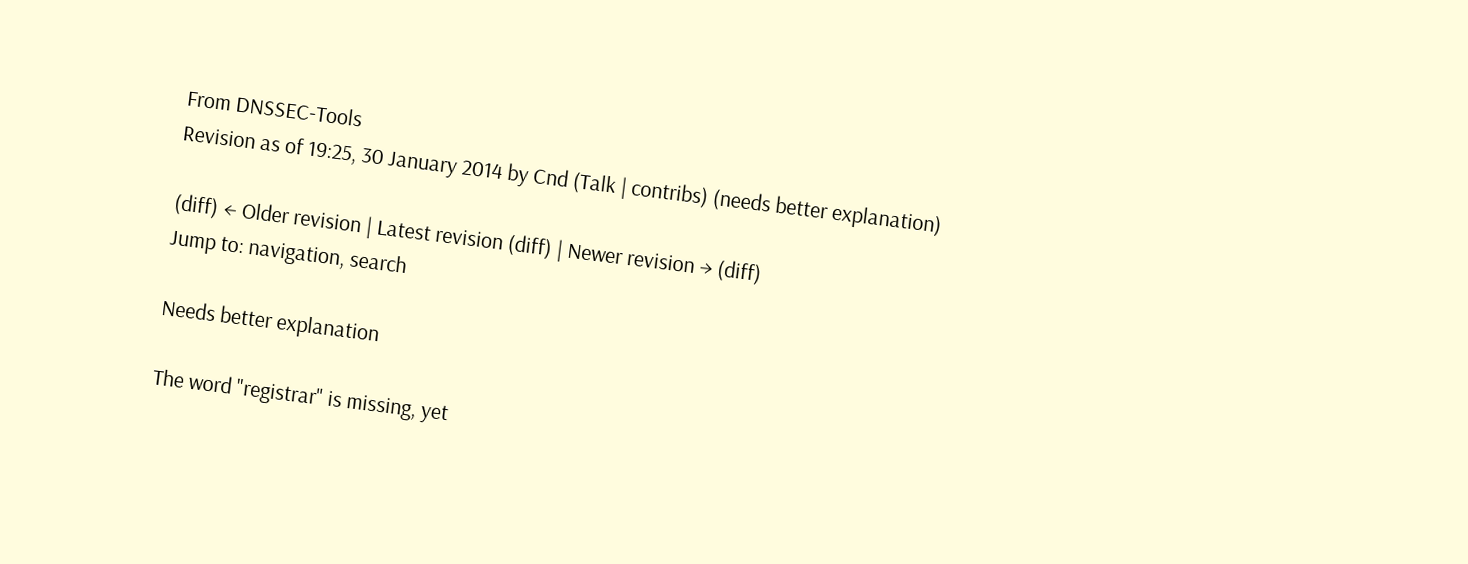From DNSSEC-Tools
Revision as of 19:25, 30 January 2014 by Cnd (Talk | contribs) (needs better explanation)

(diff) ← Older revision | Latest revision (diff) | Newer revision → (diff)
Jump to: navigation, search

Needs better explanation

The word "registrar" is missing, yet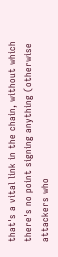that's a vital link in the chain, without which there's no point signing anything (otherwise attackers who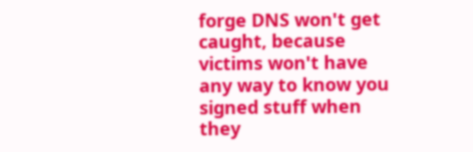forge DNS won't get caught, because victims won't have any way to know you signed stuff when they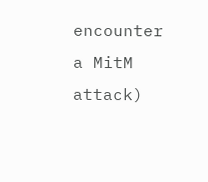encounter a MitM attack)